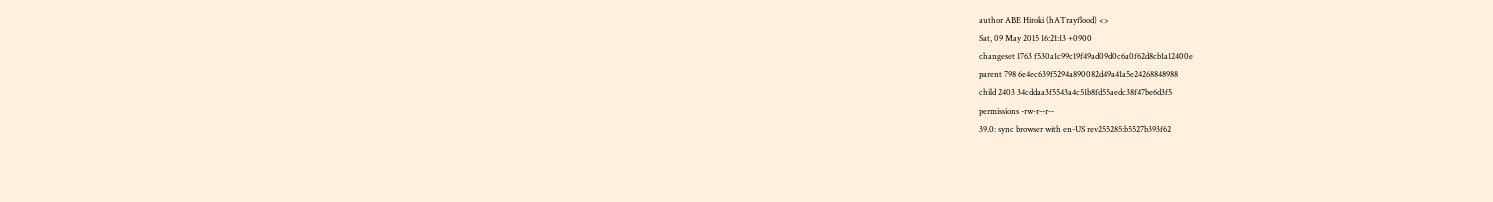author ABE Hiroki (hATrayflood) <>
Sat, 09 May 2015 16:21:13 +0900
changeset 1763 f530a1c99c19f49ad09d0c6a0f62d8cb1a12400e
parent 798 6e4ec639f5294a890082d49a41a5e24268848988
child 2403 34cddaa3f5543a4c51b8fd55aedc38f47be6d3f5
permissions -rw-r--r--
39.0: sync browser with en-US rev255285:b5527b393f62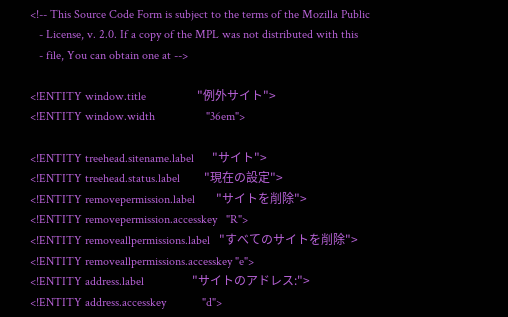<!-- This Source Code Form is subject to the terms of the Mozilla Public
   - License, v. 2.0. If a copy of the MPL was not distributed with this
   - file, You can obtain one at -->

<!ENTITY window.title                 "例外サイト">
<!ENTITY window.width                 "36em">

<!ENTITY treehead.sitename.label      "サイト">
<!ENTITY treehead.status.label        "現在の設定">
<!ENTITY removepermission.label       "サイトを削除">
<!ENTITY removepermission.accesskey   "R">
<!ENTITY removeallpermissions.label   "すべてのサイトを削除">
<!ENTITY removeallpermissions.accesskey "e">
<!ENTITY address.label                "サイトのアドレス:">
<!ENTITY address.accesskey            "d">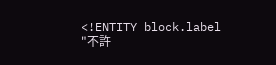<!ENTITY block.label                  "不許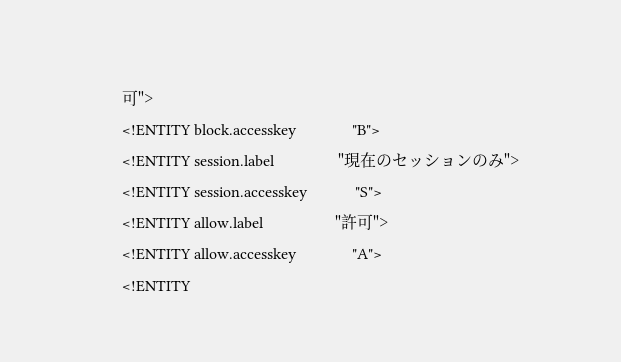可">
<!ENTITY block.accesskey              "B">
<!ENTITY session.label                "現在のセッションのみ">
<!ENTITY session.accesskey            "S">
<!ENTITY allow.label                  "許可">
<!ENTITY allow.accesskey              "A">
<!ENTITY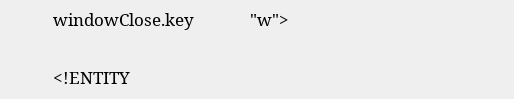windowClose.key              "w">

<!ENTITY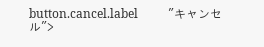button.cancel.label          "キャンセル">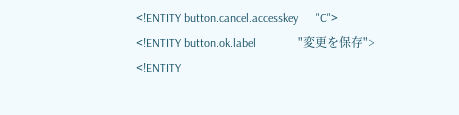<!ENTITY button.cancel.accesskey      "C">
<!ENTITY button.ok.label              "変更を保存">
<!ENTITY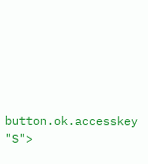button.ok.accesskey          "S">